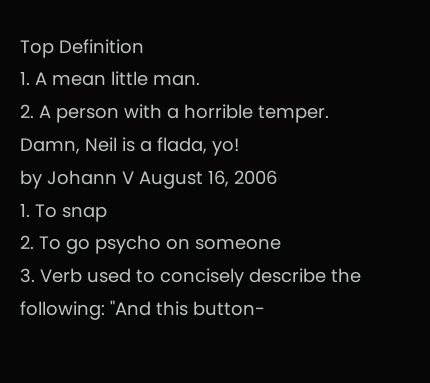Top Definition
1. A mean little man.
2. A person with a horrible temper.
Damn, Neil is a flada, yo!
by Johann V August 16, 2006
1. To snap
2. To go psycho on someone
3. Verb used to concisely describe the following: "And this button-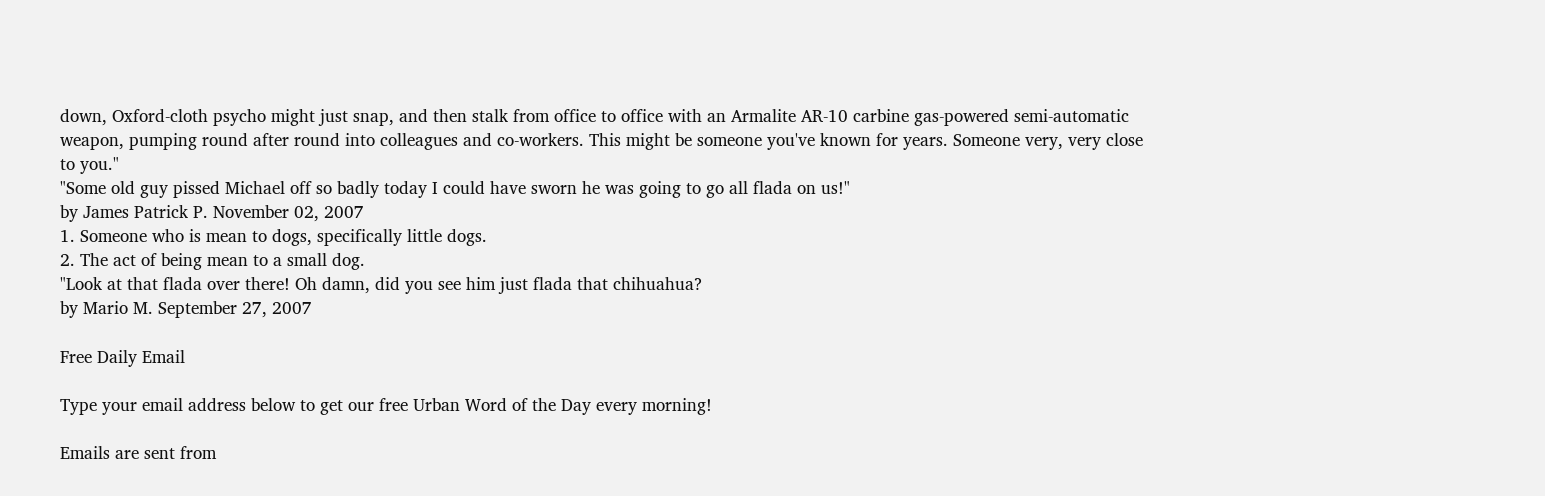down, Oxford-cloth psycho might just snap, and then stalk from office to office with an Armalite AR-10 carbine gas-powered semi-automatic weapon, pumping round after round into colleagues and co-workers. This might be someone you've known for years. Someone very, very close to you."
"Some old guy pissed Michael off so badly today I could have sworn he was going to go all flada on us!"
by James Patrick P. November 02, 2007
1. Someone who is mean to dogs, specifically little dogs.
2. The act of being mean to a small dog.
"Look at that flada over there! Oh damn, did you see him just flada that chihuahua?
by Mario M. September 27, 2007

Free Daily Email

Type your email address below to get our free Urban Word of the Day every morning!

Emails are sent from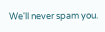We'll never spam you.